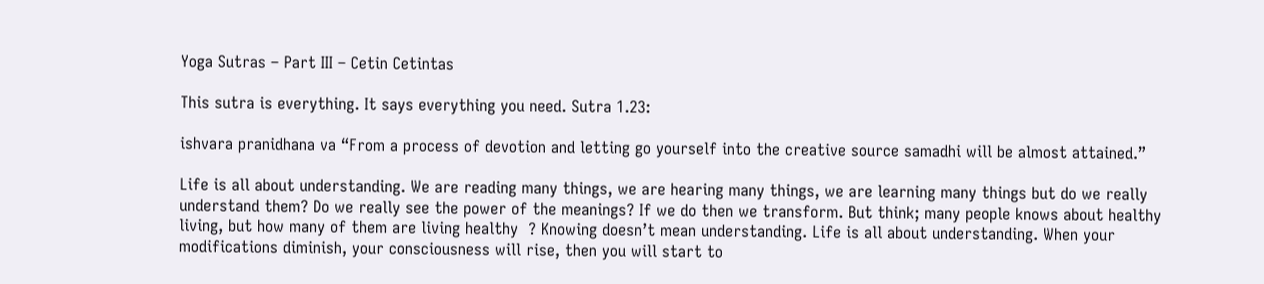Yoga Sutras – Part III – Cetin Cetintas

This sutra is everything. It says everything you need. Sutra 1.23:

ishvara pranidhana va “From a process of devotion and letting go yourself into the creative source samadhi will be almost attained.”

Life is all about understanding. We are reading many things, we are hearing many things, we are learning many things but do we really understand them? Do we really see the power of the meanings? If we do then we transform. But think; many people knows about healthy living, but how many of them are living healthy  ? Knowing doesn’t mean understanding. Life is all about understanding. When your modifications diminish, your consciousness will rise, then you will start to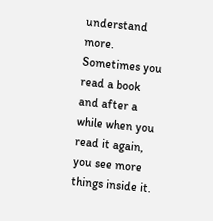understand more. Sometimes you read a book and after a while when you read it again, you see more things inside it.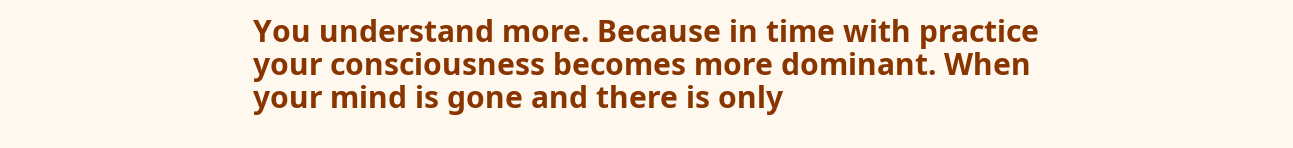You understand more. Because in time with practice your consciousness becomes more dominant. When your mind is gone and there is only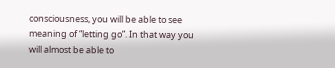consciousness, you will be able to see meaning of “letting go”. In that way you will almost be able to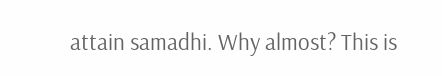attain samadhi. Why almost? This is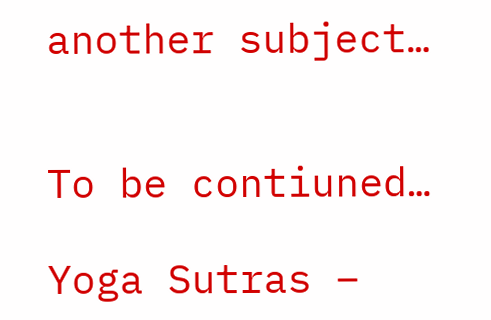another subject…


To be contiuned…

Yoga Sutras –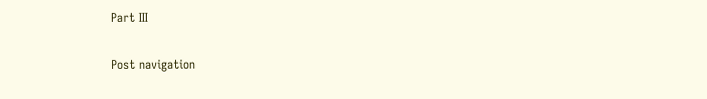Part III

Post navigation